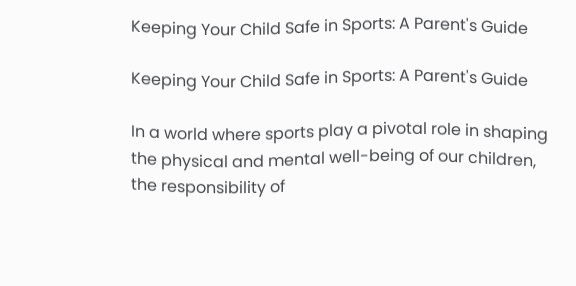Keeping Your Child Safe in Sports: A Parent's Guide

Keeping Your Child Safe in Sports: A Parent's Guide

In a world where sports play a pivotal role in shaping the physical and mental well-being of our children, the responsibility of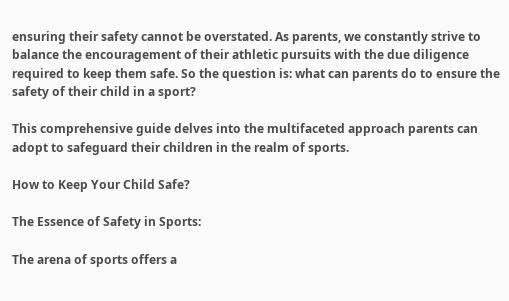ensuring their safety cannot be overstated. As parents, we constantly strive to balance the encouragement of their athletic pursuits with the due diligence required to keep them safe. So the question is: what can parents do to ensure the safety of their child in a sport?

This comprehensive guide delves into the multifaceted approach parents can adopt to safeguard their children in the realm of sports.

How to Keep Your Child Safe?

The Essence of Safety in Sports:

The arena of sports offers a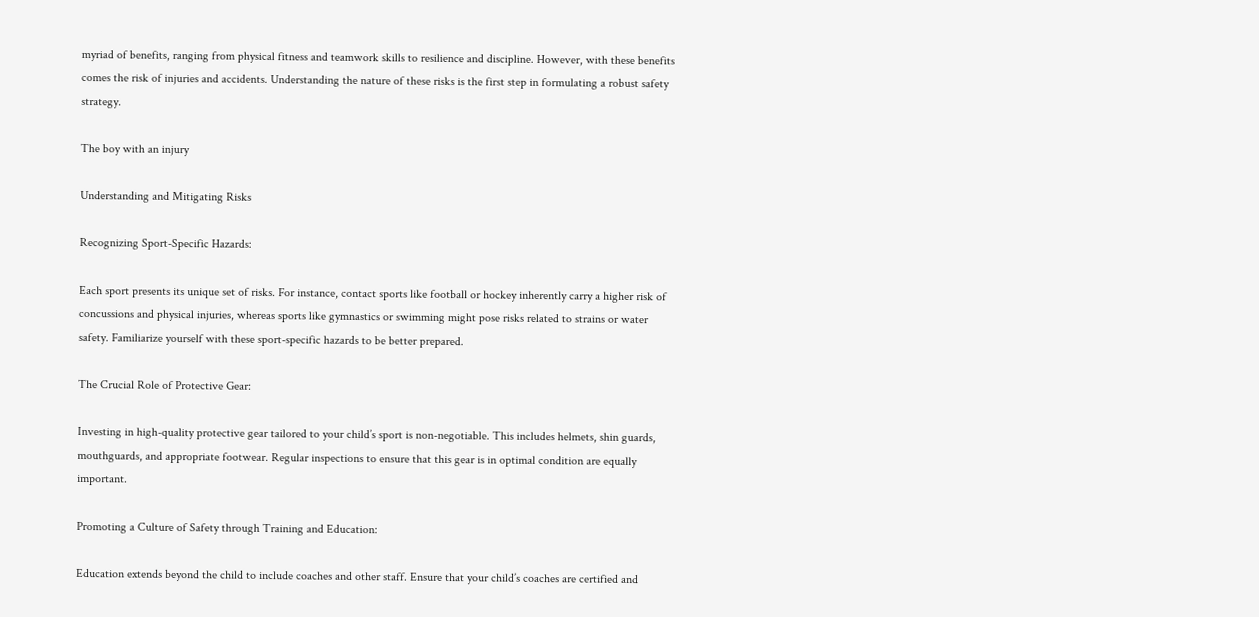myriad of benefits, ranging from physical fitness and teamwork skills to resilience and discipline. However, with these benefits comes the risk of injuries and accidents. Understanding the nature of these risks is the first step in formulating a robust safety strategy.

The boy with an injury

Understanding and Mitigating Risks

Recognizing Sport-Specific Hazards:

Each sport presents its unique set of risks. For instance, contact sports like football or hockey inherently carry a higher risk of concussions and physical injuries, whereas sports like gymnastics or swimming might pose risks related to strains or water safety. Familiarize yourself with these sport-specific hazards to be better prepared.

The Crucial Role of Protective Gear:

Investing in high-quality protective gear tailored to your child’s sport is non-negotiable. This includes helmets, shin guards, mouthguards, and appropriate footwear. Regular inspections to ensure that this gear is in optimal condition are equally important.

Promoting a Culture of Safety through Training and Education:

Education extends beyond the child to include coaches and other staff. Ensure that your child’s coaches are certified and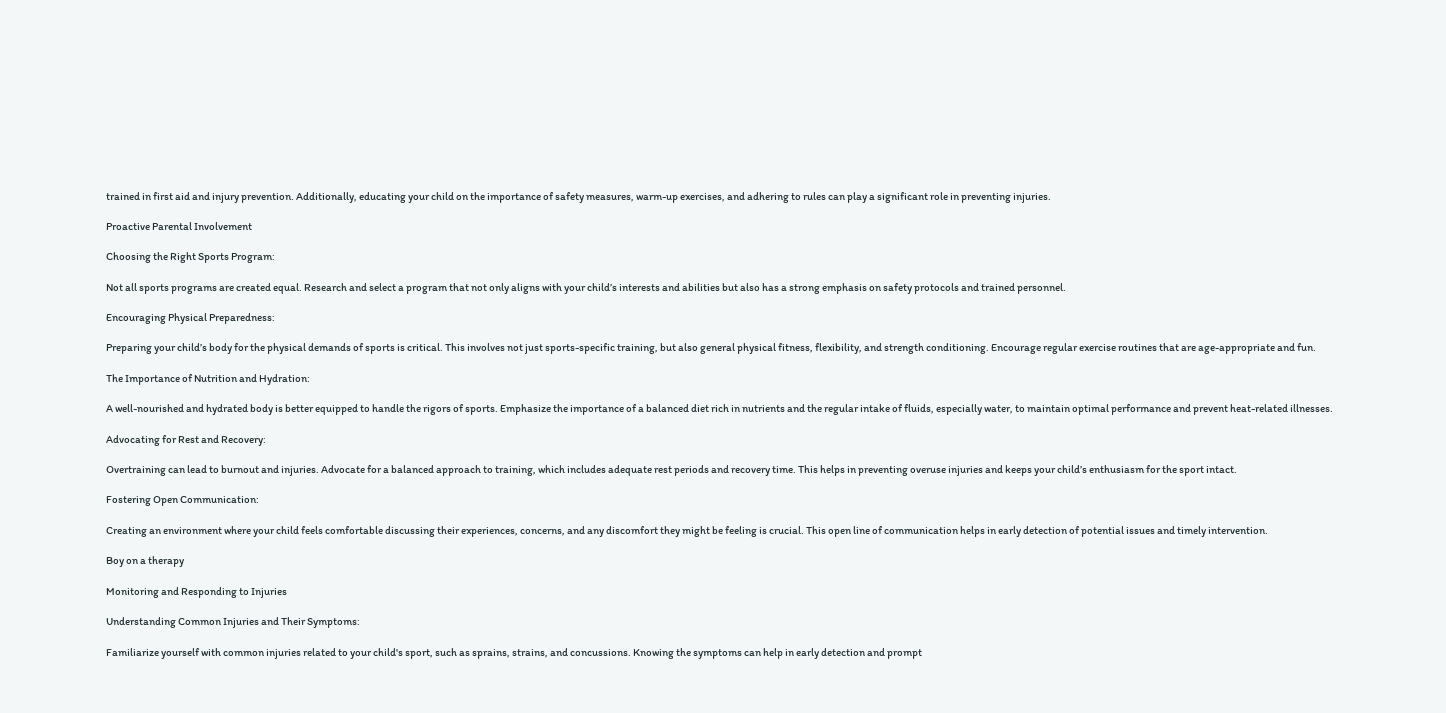trained in first aid and injury prevention. Additionally, educating your child on the importance of safety measures, warm-up exercises, and adhering to rules can play a significant role in preventing injuries.

Proactive Parental Involvement

Choosing the Right Sports Program:

Not all sports programs are created equal. Research and select a program that not only aligns with your child’s interests and abilities but also has a strong emphasis on safety protocols and trained personnel.

Encouraging Physical Preparedness:

Preparing your child’s body for the physical demands of sports is critical. This involves not just sports-specific training, but also general physical fitness, flexibility, and strength conditioning. Encourage regular exercise routines that are age-appropriate and fun.

The Importance of Nutrition and Hydration:

A well-nourished and hydrated body is better equipped to handle the rigors of sports. Emphasize the importance of a balanced diet rich in nutrients and the regular intake of fluids, especially water, to maintain optimal performance and prevent heat-related illnesses.

Advocating for Rest and Recovery:

Overtraining can lead to burnout and injuries. Advocate for a balanced approach to training, which includes adequate rest periods and recovery time. This helps in preventing overuse injuries and keeps your child’s enthusiasm for the sport intact.

Fostering Open Communication:

Creating an environment where your child feels comfortable discussing their experiences, concerns, and any discomfort they might be feeling is crucial. This open line of communication helps in early detection of potential issues and timely intervention.

Boy on a therapy

Monitoring and Responding to Injuries

Understanding Common Injuries and Their Symptoms:

Familiarize yourself with common injuries related to your child's sport, such as sprains, strains, and concussions. Knowing the symptoms can help in early detection and prompt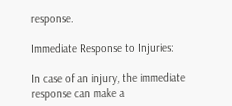response.

Immediate Response to Injuries:

In case of an injury, the immediate response can make a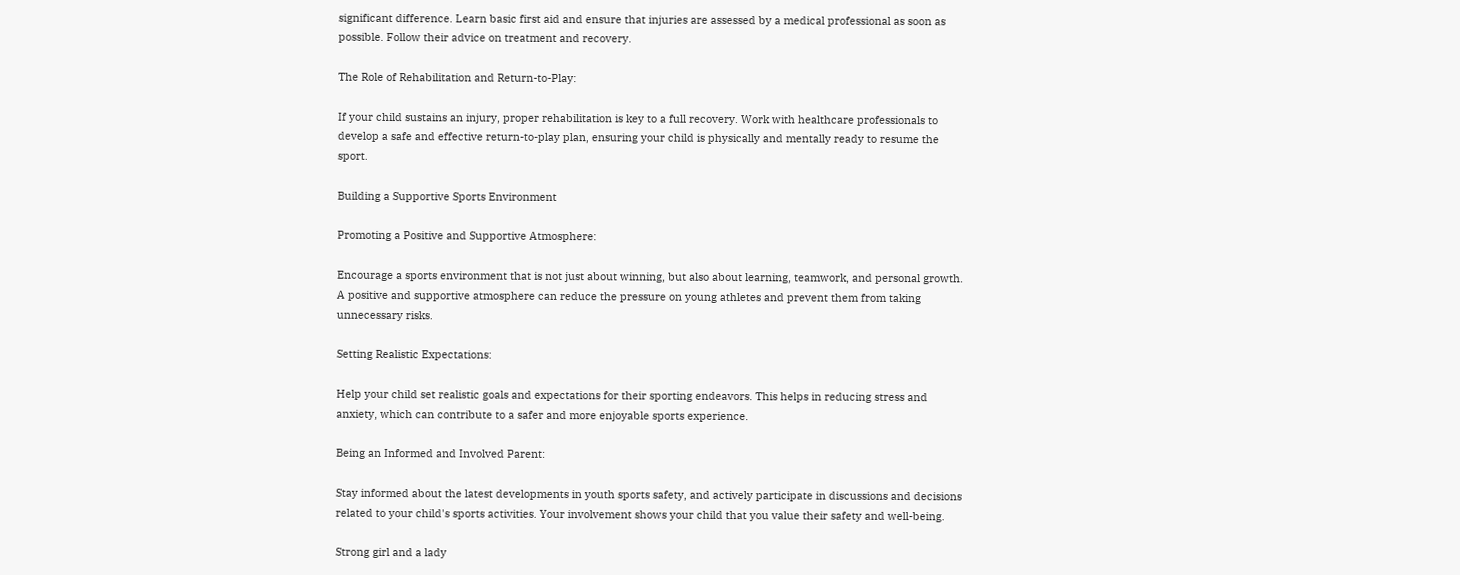significant difference. Learn basic first aid and ensure that injuries are assessed by a medical professional as soon as possible. Follow their advice on treatment and recovery.

The Role of Rehabilitation and Return-to-Play:

If your child sustains an injury, proper rehabilitation is key to a full recovery. Work with healthcare professionals to develop a safe and effective return-to-play plan, ensuring your child is physically and mentally ready to resume the sport.

Building a Supportive Sports Environment

Promoting a Positive and Supportive Atmosphere:

Encourage a sports environment that is not just about winning, but also about learning, teamwork, and personal growth. A positive and supportive atmosphere can reduce the pressure on young athletes and prevent them from taking unnecessary risks.

Setting Realistic Expectations:

Help your child set realistic goals and expectations for their sporting endeavors. This helps in reducing stress and anxiety, which can contribute to a safer and more enjoyable sports experience.

Being an Informed and Involved Parent:

Stay informed about the latest developments in youth sports safety, and actively participate in discussions and decisions related to your child's sports activities. Your involvement shows your child that you value their safety and well-being.

Strong girl and a lady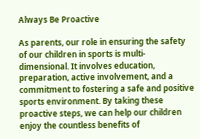Always Be Proactive

As parents, our role in ensuring the safety of our children in sports is multi-dimensional. It involves education, preparation, active involvement, and a commitment to fostering a safe and positive sports environment. By taking these proactive steps, we can help our children enjoy the countless benefits of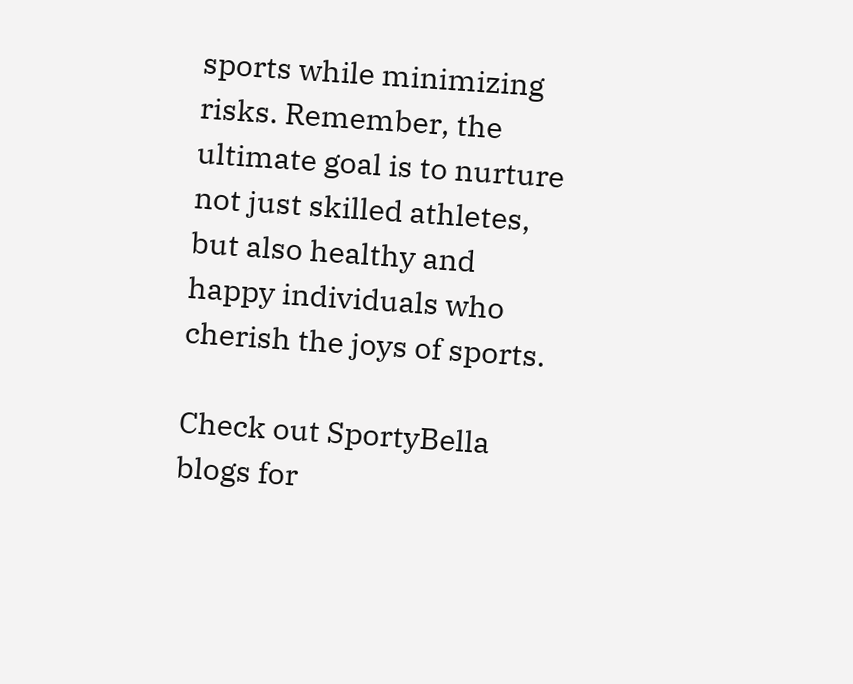sports while minimizing risks. Remember, the ultimate goal is to nurture not just skilled athletes, but also healthy and happy individuals who cherish the joys of sports.

Check out SportyBella blogs for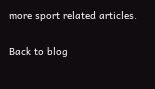more sport related articles.

Back to blog